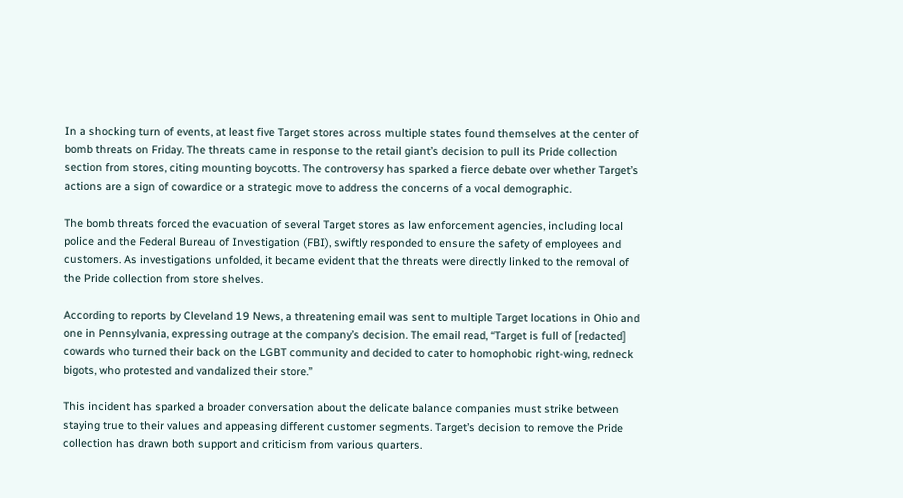In a shocking turn of events, at least five Target stores across multiple states found themselves at the center of bomb threats on Friday. The threats came in response to the retail giant’s decision to pull its Pride collection section from stores, citing mounting boycotts. The controversy has sparked a fierce debate over whether Target’s actions are a sign of cowardice or a strategic move to address the concerns of a vocal demographic.

The bomb threats forced the evacuation of several Target stores as law enforcement agencies, including local police and the Federal Bureau of Investigation (FBI), swiftly responded to ensure the safety of employees and customers. As investigations unfolded, it became evident that the threats were directly linked to the removal of the Pride collection from store shelves.

According to reports by Cleveland 19 News, a threatening email was sent to multiple Target locations in Ohio and one in Pennsylvania, expressing outrage at the company’s decision. The email read, “Target is full of [redacted] cowards who turned their back on the LGBT community and decided to cater to homophobic right-wing, redneck bigots, who protested and vandalized their store.”

This incident has sparked a broader conversation about the delicate balance companies must strike between staying true to their values and appeasing different customer segments. Target’s decision to remove the Pride collection has drawn both support and criticism from various quarters.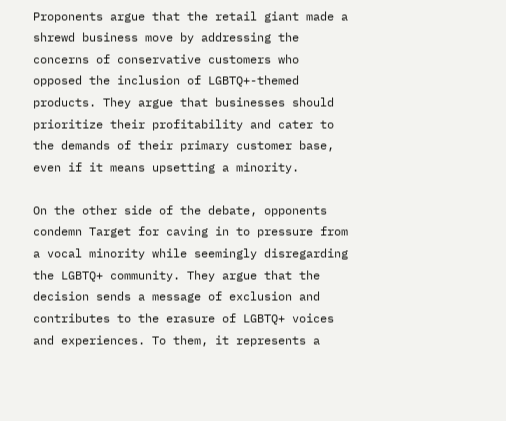Proponents argue that the retail giant made a shrewd business move by addressing the concerns of conservative customers who opposed the inclusion of LGBTQ+-themed products. They argue that businesses should prioritize their profitability and cater to the demands of their primary customer base, even if it means upsetting a minority.

On the other side of the debate, opponents condemn Target for caving in to pressure from a vocal minority while seemingly disregarding the LGBTQ+ community. They argue that the decision sends a message of exclusion and contributes to the erasure of LGBTQ+ voices and experiences. To them, it represents a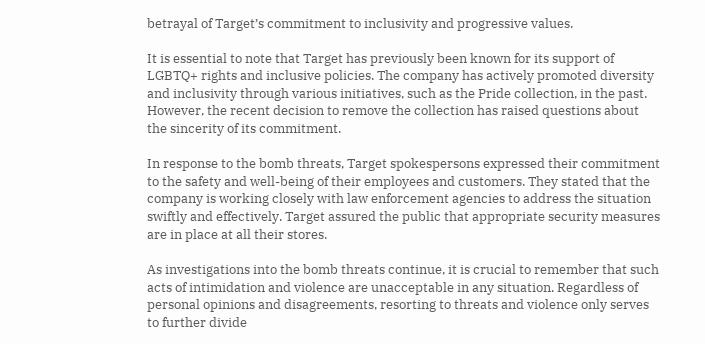betrayal of Target’s commitment to inclusivity and progressive values.

It is essential to note that Target has previously been known for its support of LGBTQ+ rights and inclusive policies. The company has actively promoted diversity and inclusivity through various initiatives, such as the Pride collection, in the past. However, the recent decision to remove the collection has raised questions about the sincerity of its commitment.

In response to the bomb threats, Target spokespersons expressed their commitment to the safety and well-being of their employees and customers. They stated that the company is working closely with law enforcement agencies to address the situation swiftly and effectively. Target assured the public that appropriate security measures are in place at all their stores.

As investigations into the bomb threats continue, it is crucial to remember that such acts of intimidation and violence are unacceptable in any situation. Regardless of personal opinions and disagreements, resorting to threats and violence only serves to further divide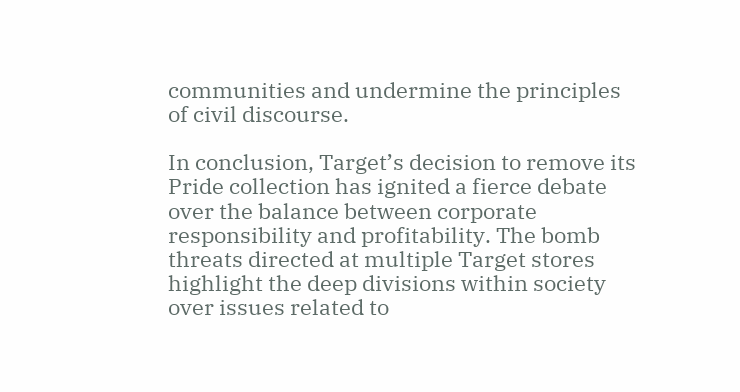communities and undermine the principles of civil discourse.

In conclusion, Target’s decision to remove its Pride collection has ignited a fierce debate over the balance between corporate responsibility and profitability. The bomb threats directed at multiple Target stores highlight the deep divisions within society over issues related to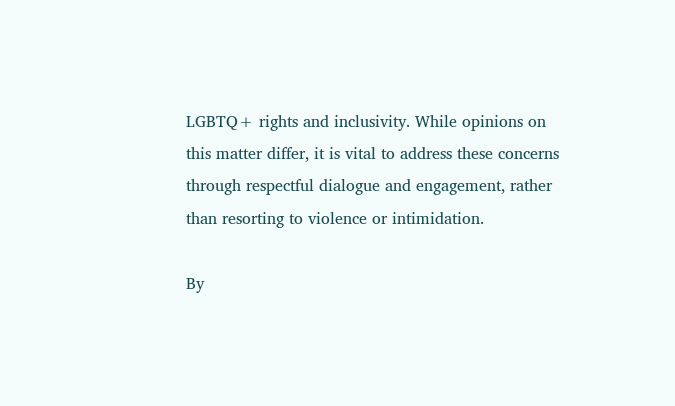LGBTQ+ rights and inclusivity. While opinions on this matter differ, it is vital to address these concerns through respectful dialogue and engagement, rather than resorting to violence or intimidation.

By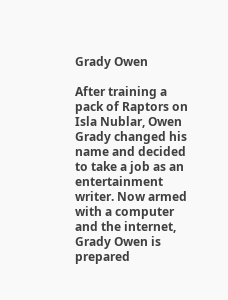Grady Owen

After training a pack of Raptors on Isla Nublar, Owen Grady changed his name and decided to take a job as an entertainment writer. Now armed with a computer and the internet, Grady Owen is prepared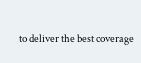to deliver the best coverage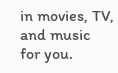in movies, TV, and music for you.